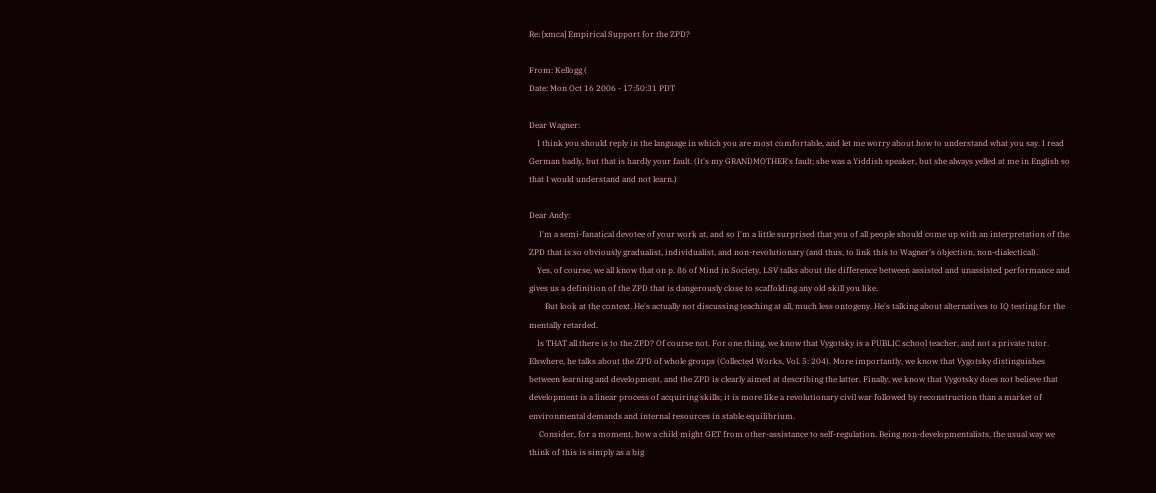Re: [xmca] Empirical Support for the ZPD?

From: Kellogg (
Date: Mon Oct 16 2006 - 17:50:31 PDT

Dear Wagner:
    I think you should reply in the language in which you are most comfortable, and let me worry about how to understand what you say. I read German badly, but that is hardly your fault. (It's my GRANDMOTHER's fault; she was a Yiddish speaker, but she always yelled at me in English so that I would understand and not learn.)

Dear Andy:
     I'm a semi-fanatical devotee of your work at, and so I'm a little surprised that you of all people should come up with an interpretation of the ZPD that is so obviously gradualist, individualist, and non-revolutionary (and thus, to link this to Wagner's objection, non-dialectical).
    Yes, of course, we all know that on p. 86 of Mind in Society, LSV talks about the difference between assisted and unassisted performance and gives us a definition of the ZPD that is dangerously close to scaffolding any old skill you like.
        But look at the context. He's actually not discussing teaching at all, much less ontogeny. He's talking about alternatives to IQ testing for the mentally retarded.
    Is THAT all there is to the ZPD? Of course not. For one thing, we know that Vygotsky is a PUBLIC school teacher, and not a private tutor. Elswhere, he talks about the ZPD of whole groups (Collected Works, Vol. 5: 204). More importantly, we know that Vygotsky distinguishes between learning and development, and the ZPD is clearly aimed at describing the latter. Finally, we know that Vygotsky does not believe that development is a linear process of acquiring skills; it is more like a revolutionary civil war followed by reconstruction than a market of environmental demands and internal resources in stable equilibrium.
     Consider, for a moment, how a child might GET from other-assistance to self-regulation. Being non-developmentalists, the usual way we think of this is simply as a big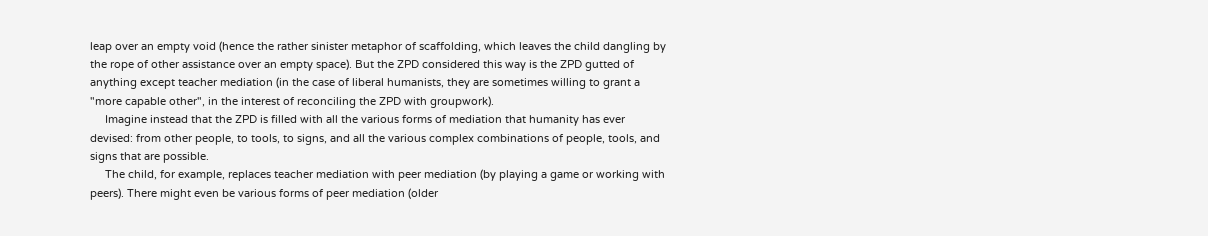leap over an empty void (hence the rather sinister metaphor of scaffolding, which leaves the child dangling by the rope of other assistance over an empty space). But the ZPD considered this way is the ZPD gutted of anything except teacher mediation (in the case of liberal humanists, they are sometimes willing to grant a "more capable other", in the interest of reconciling the ZPD with groupwork).
     Imagine instead that the ZPD is filled with all the various forms of mediation that humanity has ever devised: from other people, to tools, to signs, and all the various complex combinations of people, tools, and signs that are possible.
     The child, for example, replaces teacher mediation with peer mediation (by playing a game or working with peers). There might even be various forms of peer mediation (older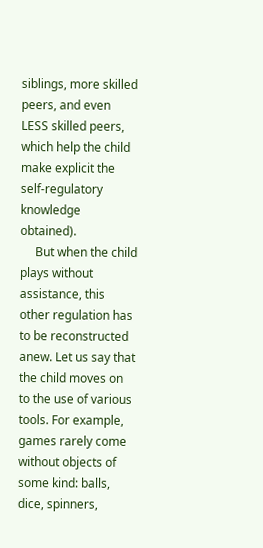siblings, more skilled peers, and even LESS skilled peers, which help the child make explicit the self-regulatory knowledge obtained).
     But when the child plays without assistance, this other regulation has to be reconstructed anew. Let us say that the child moves on to the use of various tools. For example, games rarely come without objects of some kind: balls, dice, spinners,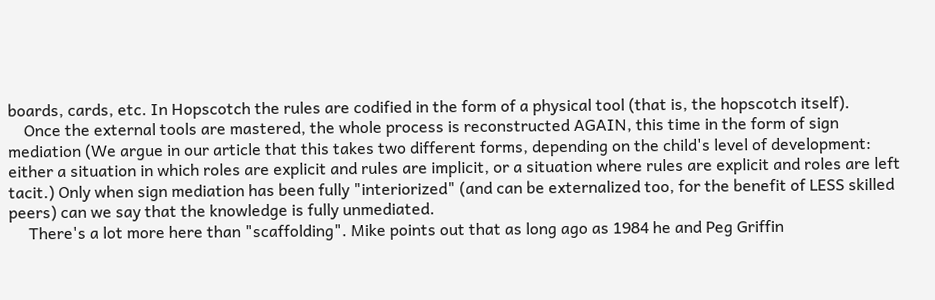boards, cards, etc. In Hopscotch the rules are codified in the form of a physical tool (that is, the hopscotch itself).
    Once the external tools are mastered, the whole process is reconstructed AGAIN, this time in the form of sign mediation (We argue in our article that this takes two different forms, depending on the child's level of development: either a situation in which roles are explicit and rules are implicit, or a situation where rules are explicit and roles are left tacit.) Only when sign mediation has been fully "interiorized" (and can be externalized too, for the benefit of LESS skilled peers) can we say that the knowledge is fully unmediated.
     There's a lot more here than "scaffolding". Mike points out that as long ago as 1984 he and Peg Griffin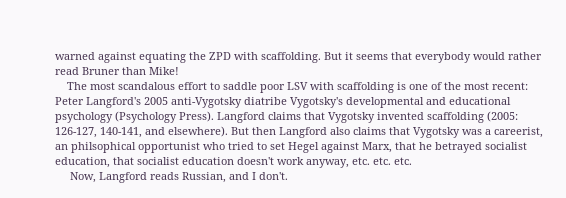warned against equating the ZPD with scaffolding. But it seems that everybody would rather read Bruner than Mike!
    The most scandalous effort to saddle poor LSV with scaffolding is one of the most recent: Peter Langford's 2005 anti-Vygotsky diatribe Vygotsky's developmental and educational psychology (Psychology Press). Langford claims that Vygotsky invented scaffolding (2005: 126-127, 140-141, and elsewhere). But then Langford also claims that Vygotsky was a careerist, an philsophical opportunist who tried to set Hegel against Marx, that he betrayed socialist education, that socialist education doesn't work anyway, etc. etc. etc.
     Now, Langford reads Russian, and I don't.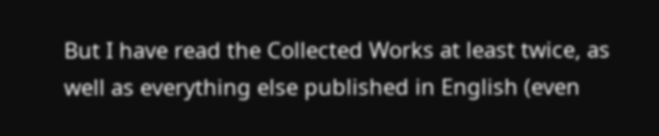But I have read the Collected Works at least twice, as well as everything else published in English (even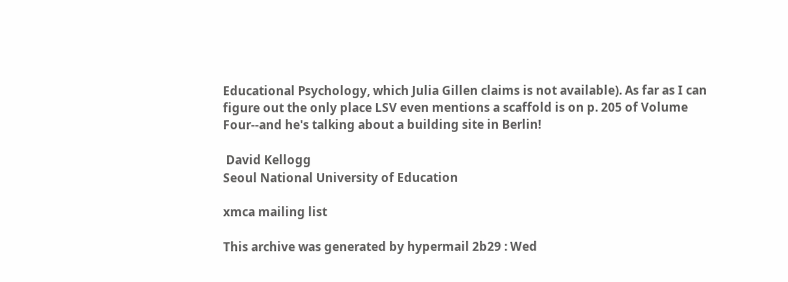Educational Psychology, which Julia Gillen claims is not available). As far as I can figure out the only place LSV even mentions a scaffold is on p. 205 of Volume Four--and he's talking about a building site in Berlin!

 David Kellogg
Seoul National University of Education

xmca mailing list

This archive was generated by hypermail 2b29 : Wed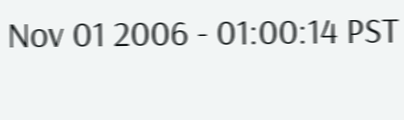Nov 01 2006 - 01:00:14 PST